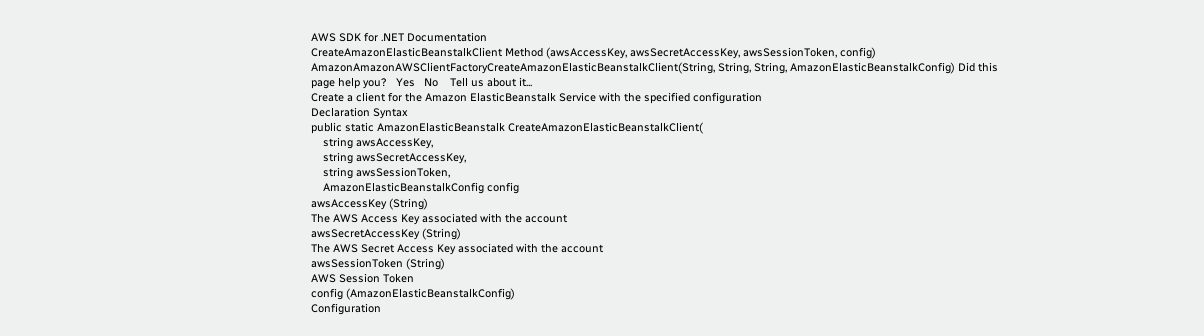AWS SDK for .NET Documentation
CreateAmazonElasticBeanstalkClient Method (awsAccessKey, awsSecretAccessKey, awsSessionToken, config)
AmazonAmazonAWSClientFactoryCreateAmazonElasticBeanstalkClient(String, String, String, AmazonElasticBeanstalkConfig) Did this page help you?   Yes   No    Tell us about it...
Create a client for the Amazon ElasticBeanstalk Service with the specified configuration
Declaration Syntax
public static AmazonElasticBeanstalk CreateAmazonElasticBeanstalkClient(
    string awsAccessKey,
    string awsSecretAccessKey,
    string awsSessionToken,
    AmazonElasticBeanstalkConfig config
awsAccessKey (String)
The AWS Access Key associated with the account
awsSecretAccessKey (String)
The AWS Secret Access Key associated with the account
awsSessionToken (String)
AWS Session Token
config (AmazonElasticBeanstalkConfig)
Configuration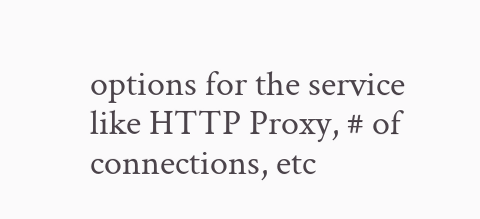options for the service like HTTP Proxy, # of connections, etc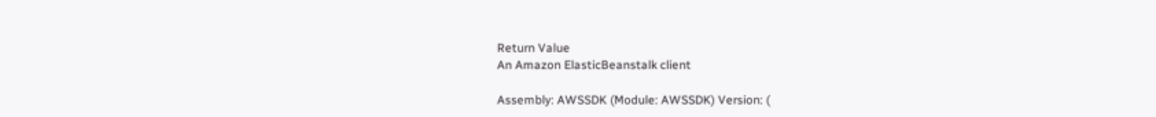Return Value
An Amazon ElasticBeanstalk client

Assembly: AWSSDK (Module: AWSSDK) Version: (